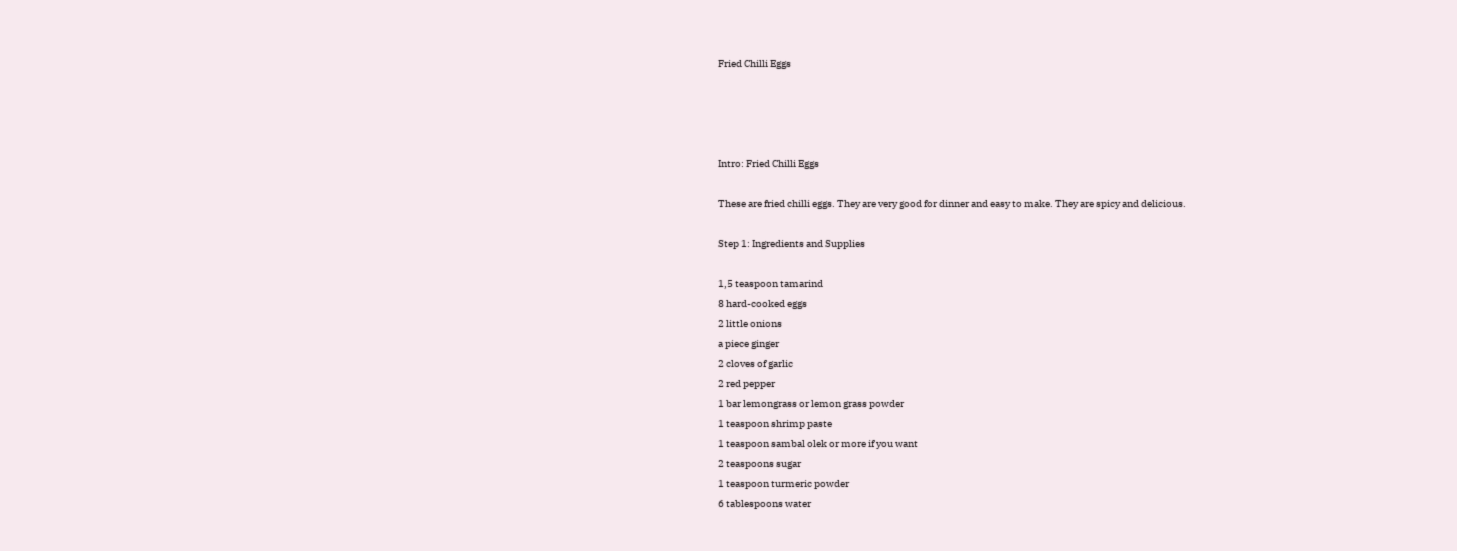Fried Chilli Eggs




Intro: Fried Chilli Eggs

These are fried chilli eggs. They are very good for dinner and easy to make. They are spicy and delicious.

Step 1: Ingredients and Supplies

1,5 teaspoon tamarind
8 hard-cooked eggs
2 little onions
a piece ginger
2 cloves of garlic
2 red pepper
1 bar lemongrass or lemon grass powder
1 teaspoon shrimp paste
1 teaspoon sambal olek or more if you want
2 teaspoons sugar
1 teaspoon turmeric powder
6 tablespoons water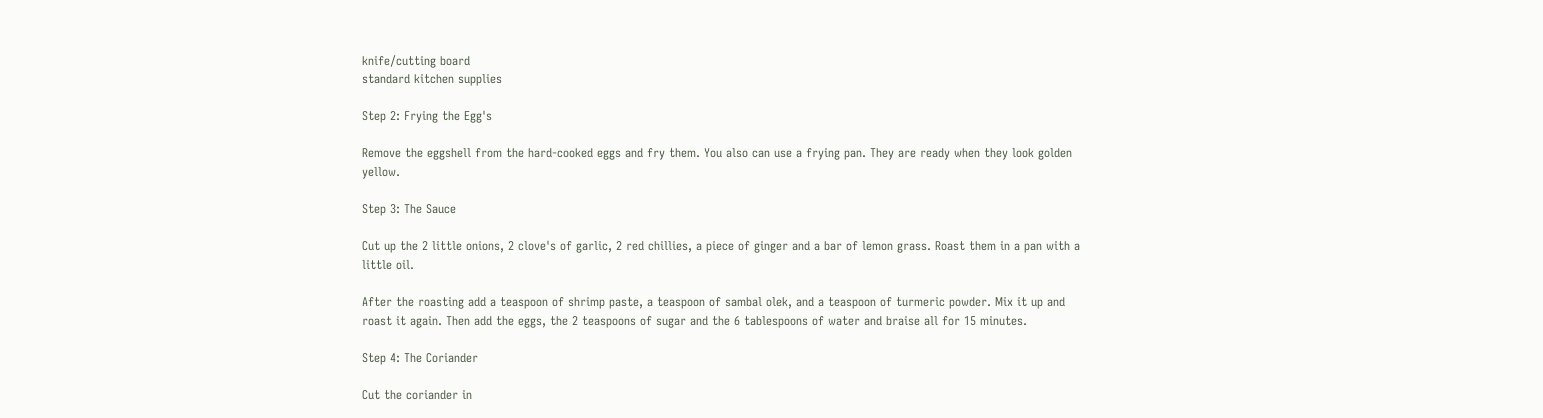knife/cutting board
standard kitchen supplies

Step 2: Frying the Egg's

Remove the eggshell from the hard-cooked eggs and fry them. You also can use a frying pan. They are ready when they look golden yellow.

Step 3: The Sauce

Cut up the 2 little onions, 2 clove's of garlic, 2 red chillies, a piece of ginger and a bar of lemon grass. Roast them in a pan with a little oil.

After the roasting add a teaspoon of shrimp paste, a teaspoon of sambal olek, and a teaspoon of turmeric powder. Mix it up and roast it again. Then add the eggs, the 2 teaspoons of sugar and the 6 tablespoons of water and braise all for 15 minutes.

Step 4: The Coriander

Cut the coriander in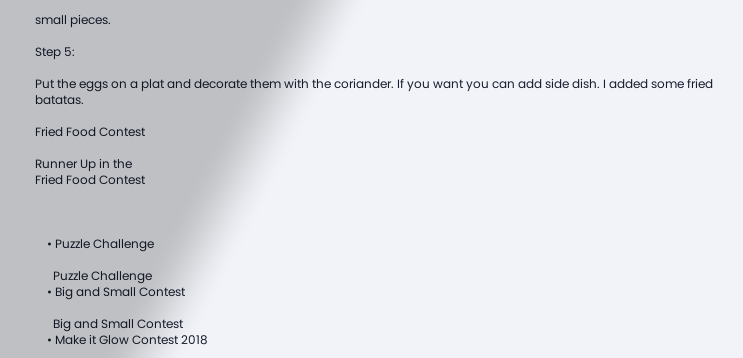small pieces.

Step 5:

Put the eggs on a plat and decorate them with the coriander. If you want you can add side dish. I added some fried batatas.

Fried Food Contest

Runner Up in the
Fried Food Contest



    • Puzzle Challenge

      Puzzle Challenge
    • Big and Small Contest

      Big and Small Contest
    • Make it Glow Contest 2018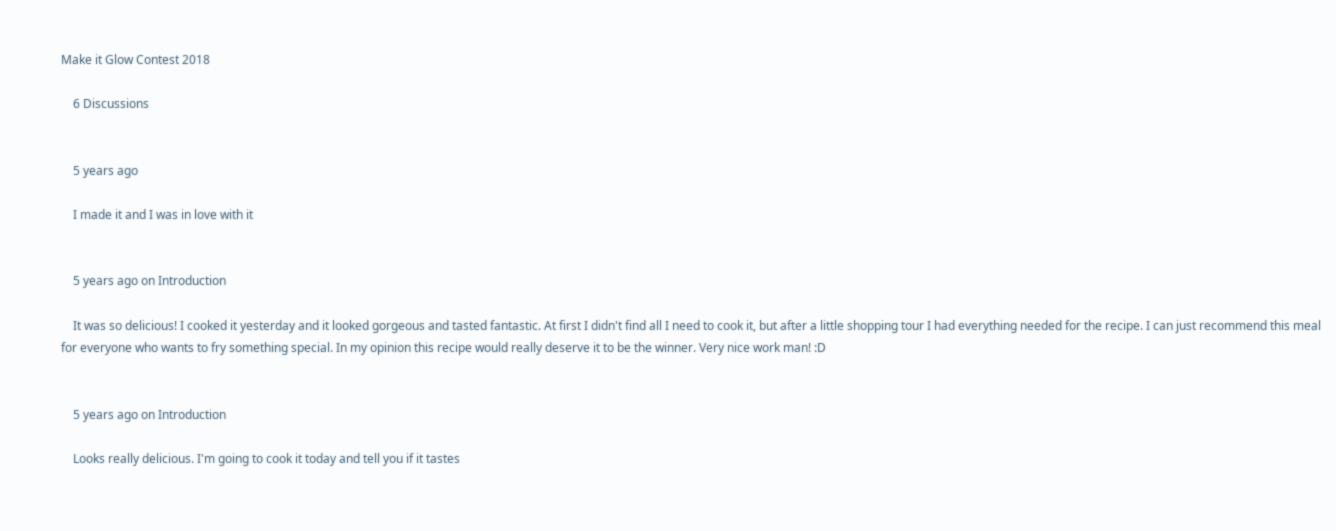Make it Glow Contest 2018

    6 Discussions


    5 years ago

    I made it and I was in love with it


    5 years ago on Introduction

    It was so delicious! I cooked it yesterday and it looked gorgeous and tasted fantastic. At first I didn't find all I need to cook it, but after a little shopping tour I had everything needed for the recipe. I can just recommend this meal for everyone who wants to fry something special. In my opinion this recipe would really deserve it to be the winner. Very nice work man! :D


    5 years ago on Introduction

    Looks really delicious. I'm going to cook it today and tell you if it tastes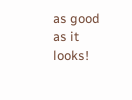as good as it looks!